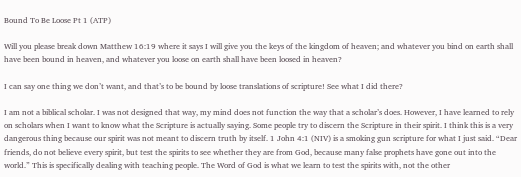Bound To Be Loose Pt 1 (ATP)

Will you please break down Matthew 16:19 where it says I will give you the keys of the kingdom of heaven; and whatever you bind on earth shall have been bound in heaven, and whatever you loose on earth shall have been loosed in heaven?

I can say one thing we don’t want, and that’s to be bound by loose translations of scripture! See what I did there?

I am not a biblical scholar. I was not designed that way, my mind does not function the way that a scholar’s does. However, I have learned to rely on scholars when I want to know what the Scripture is actually saying. Some people try to discern the Scripture in their spirit. I think this is a very dangerous thing because our spirit was not meant to discern truth by itself. 1 John 4:1 (NIV) is a smoking gun scripture for what I just said. “Dear friends, do not believe every spirit, but test the spirits to see whether they are from God, because many false prophets have gone out into the world.” This is specifically dealing with teaching people. The Word of God is what we learn to test the spirits with, not the other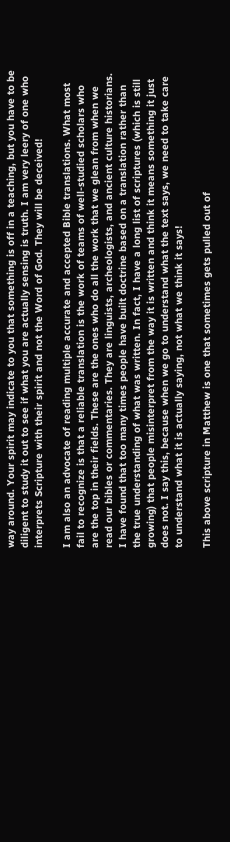way around. Your spirit may indicate to you that something is off in a teaching, but you have to be diligent to study it out to see if what you are actually sensing is truth. I am very leery of one who interprets Scripture with their spirit and not the Word of God. They will be deceived!

I am also an advocate of reading multiple accurate and accepted Bible translations. What most fail to recognize is that a reliable translation is the work of teams of well-studied scholars who are the top in their fields. These are the ones who do all the work that we glean from when we read our bibles or commentaries. They are linguists, archeologists, and ancient culture historians. I have found that too many times people have built doctrine based on a translation rather than the true understanding of what was written. In fact, I have a long list of scriptures (which is still growing) that people misinterpret from the way it is written and think it means something it just does not. I say this, because when we go to understand what the text says, we need to take care to understand what it is actually saying, not what we think it says!

This above scripture in Matthew is one that sometimes gets pulled out of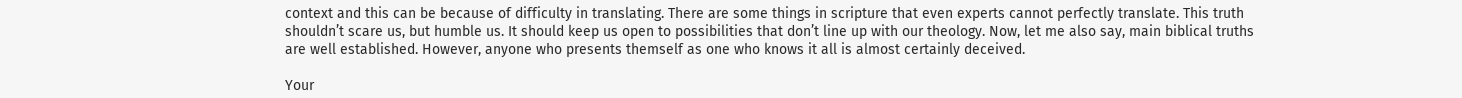context and this can be because of difficulty in translating. There are some things in scripture that even experts cannot perfectly translate. This truth shouldn’t scare us, but humble us. It should keep us open to possibilities that don’t line up with our theology. Now, let me also say, main biblical truths are well established. However, anyone who presents themself as one who knows it all is almost certainly deceived.

Your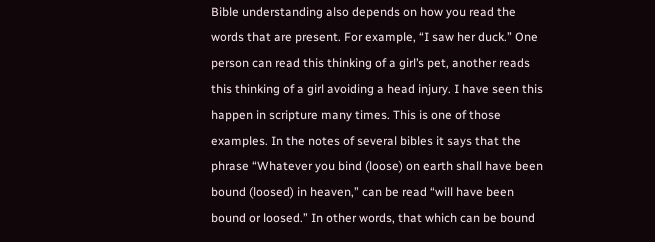Bible understanding also depends on how you read the words that are present. For example, “I saw her duck.” One person can read this thinking of a girl’s pet, another reads this thinking of a girl avoiding a head injury. I have seen this happen in scripture many times. This is one of those examples. In the notes of several bibles it says that the phrase “Whatever you bind (loose) on earth shall have been bound (loosed) in heaven,” can be read “will have been bound or loosed.” In other words, that which can be bound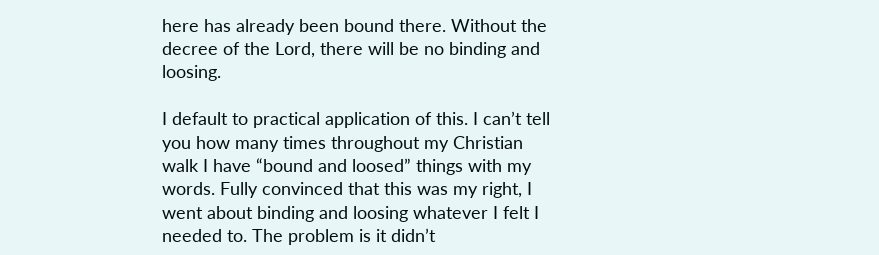here has already been bound there. Without the decree of the Lord, there will be no binding and loosing.

I default to practical application of this. I can’t tell you how many times throughout my Christian walk I have “bound and loosed” things with my words. Fully convinced that this was my right, I went about binding and loosing whatever I felt I needed to. The problem is it didn’t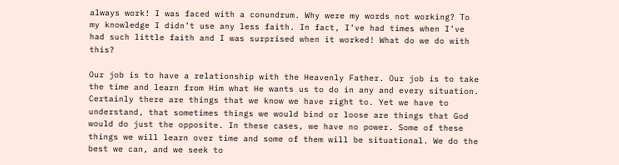always work! I was faced with a conundrum. Why were my words not working? To my knowledge I didn’t use any less faith. In fact, I’ve had times when I’ve had such little faith and I was surprised when it worked! What do we do with this?

Our job is to have a relationship with the Heavenly Father. Our job is to take the time and learn from Him what He wants us to do in any and every situation. Certainly there are things that we know we have right to. Yet we have to understand, that sometimes things we would bind or loose are things that God would do just the opposite. In these cases, we have no power. Some of these things we will learn over time and some of them will be situational. We do the best we can, and we seek to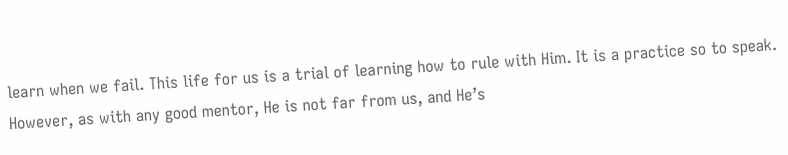learn when we fail. This life for us is a trial of learning how to rule with Him. It is a practice so to speak. However, as with any good mentor, He is not far from us, and He’s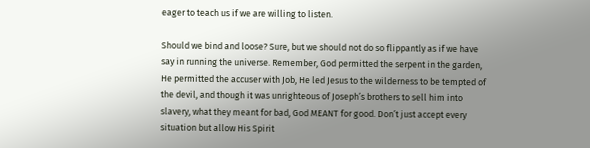eager to teach us if we are willing to listen.

Should we bind and loose? Sure, but we should not do so flippantly as if we have say in running the universe. Remember, God permitted the serpent in the garden, He permitted the accuser with Job, He led Jesus to the wilderness to be tempted of the devil, and though it was unrighteous of Joseph’s brothers to sell him into slavery, what they meant for bad, God MEANT for good. Don’t just accept every situation but allow His Spirit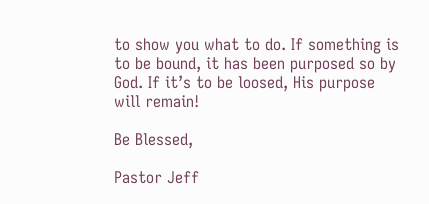to show you what to do. If something is to be bound, it has been purposed so by God. If it’s to be loosed, His purpose will remain!

Be Blessed,

Pastor Jeff